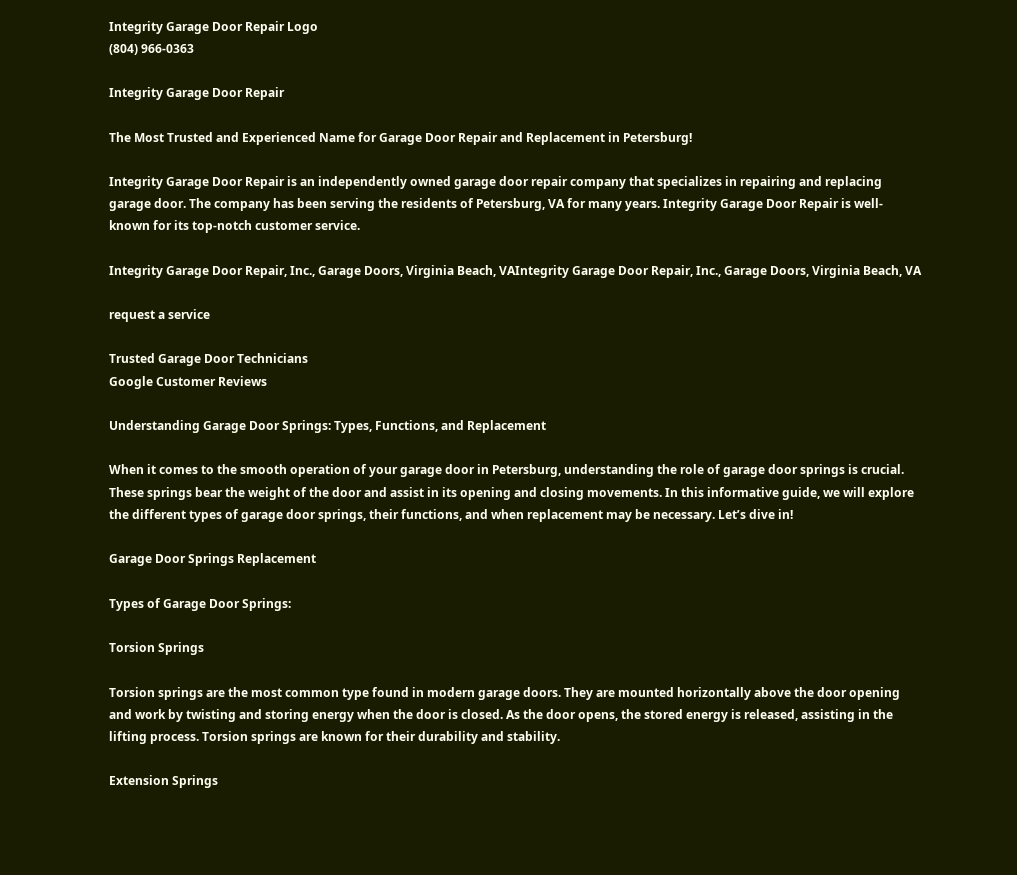Integrity Garage Door Repair Logo
(804) 966-0363

Integrity Garage Door Repair

The Most Trusted and Experienced Name for Garage Door Repair and Replacement in Petersburg!

Integrity Garage Door Repair is an independently owned garage door repair company that specializes in repairing and replacing garage door. The company has been serving the residents of Petersburg, VA for many years. Integrity Garage Door Repair is well-known for its top-notch customer service.

Integrity Garage Door Repair, Inc., Garage Doors, Virginia Beach, VAIntegrity Garage Door Repair, Inc., Garage Doors, Virginia Beach, VA

request a service

Trusted Garage Door Technicians
Google Customer Reviews

Understanding Garage Door Springs: Types, Functions, and Replacement

When it comes to the smooth operation of your garage door in Petersburg, understanding the role of garage door springs is crucial. These springs bear the weight of the door and assist in its opening and closing movements. In this informative guide, we will explore the different types of garage door springs, their functions, and when replacement may be necessary. Let’s dive in!

Garage Door Springs Replacement

Types of Garage Door Springs:

Torsion Springs

Torsion springs are the most common type found in modern garage doors. They are mounted horizontally above the door opening and work by twisting and storing energy when the door is closed. As the door opens, the stored energy is released, assisting in the lifting process. Torsion springs are known for their durability and stability.

Extension Springs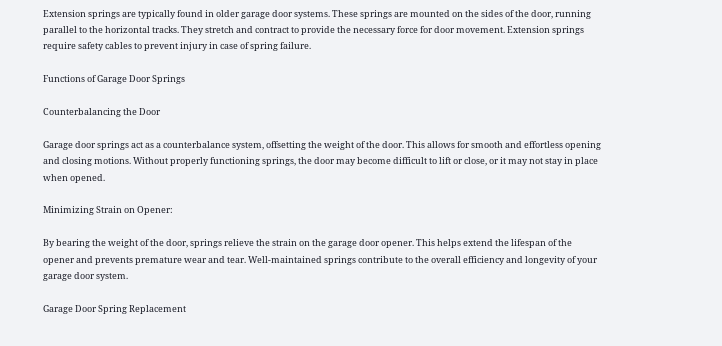Extension springs are typically found in older garage door systems. These springs are mounted on the sides of the door, running parallel to the horizontal tracks. They stretch and contract to provide the necessary force for door movement. Extension springs require safety cables to prevent injury in case of spring failure.

Functions of Garage Door Springs

Counterbalancing the Door

Garage door springs act as a counterbalance system, offsetting the weight of the door. This allows for smooth and effortless opening and closing motions. Without properly functioning springs, the door may become difficult to lift or close, or it may not stay in place when opened.

Minimizing Strain on Opener:

By bearing the weight of the door, springs relieve the strain on the garage door opener. This helps extend the lifespan of the opener and prevents premature wear and tear. Well-maintained springs contribute to the overall efficiency and longevity of your garage door system.

Garage Door Spring Replacement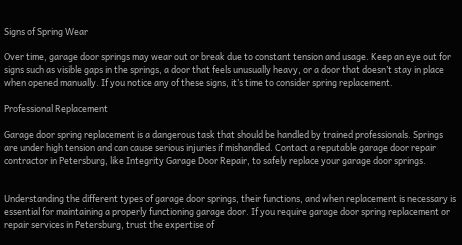Signs of Spring Wear

Over time, garage door springs may wear out or break due to constant tension and usage. Keep an eye out for signs such as visible gaps in the springs, a door that feels unusually heavy, or a door that doesn’t stay in place when opened manually. If you notice any of these signs, it’s time to consider spring replacement.

Professional Replacement

Garage door spring replacement is a dangerous task that should be handled by trained professionals. Springs are under high tension and can cause serious injuries if mishandled. Contact a reputable garage door repair contractor in Petersburg, like Integrity Garage Door Repair, to safely replace your garage door springs.


Understanding the different types of garage door springs, their functions, and when replacement is necessary is essential for maintaining a properly functioning garage door. If you require garage door spring replacement or repair services in Petersburg, trust the expertise of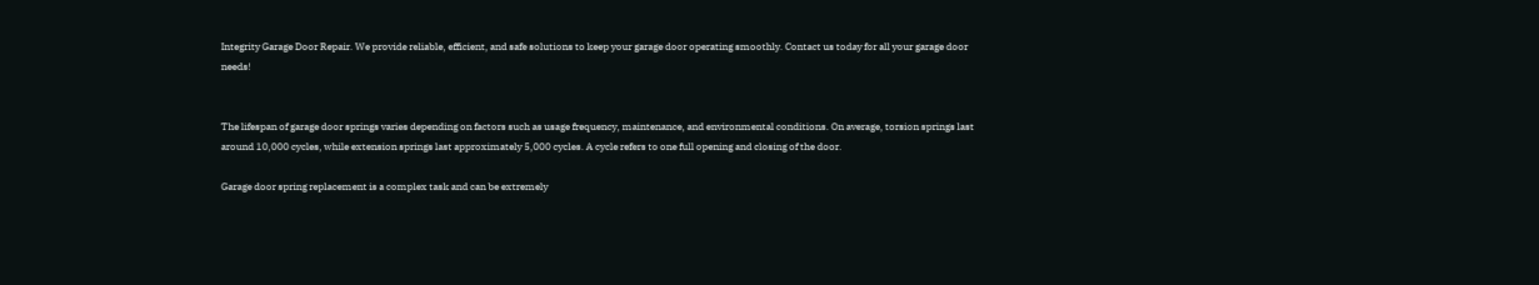Integrity Garage Door Repair. We provide reliable, efficient, and safe solutions to keep your garage door operating smoothly. Contact us today for all your garage door needs!


The lifespan of garage door springs varies depending on factors such as usage frequency, maintenance, and environmental conditions. On average, torsion springs last around 10,000 cycles, while extension springs last approximately 5,000 cycles. A cycle refers to one full opening and closing of the door.

Garage door spring replacement is a complex task and can be extremely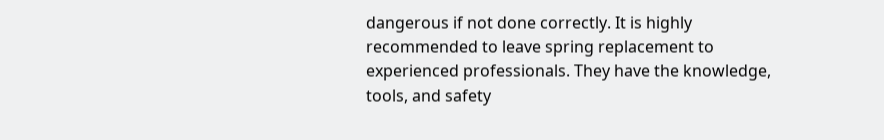dangerous if not done correctly. It is highly recommended to leave spring replacement to experienced professionals. They have the knowledge, tools, and safety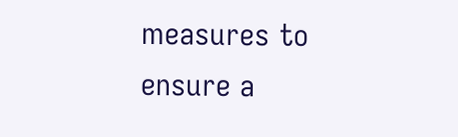measures to ensure a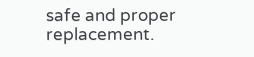safe and proper replacement.